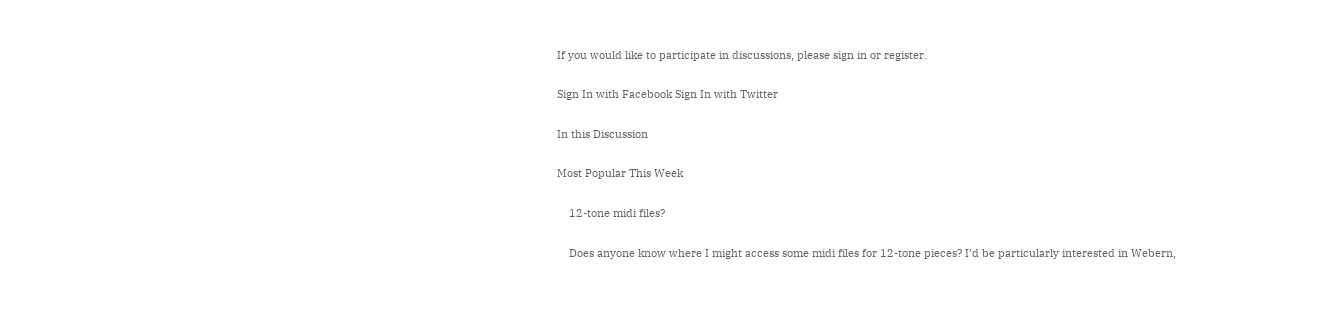If you would like to participate in discussions, please sign in or register.

Sign In with Facebook Sign In with Twitter

In this Discussion

Most Popular This Week

    12-tone midi files?

    Does anyone know where I might access some midi files for 12-tone pieces? I'd be particularly interested in Webern,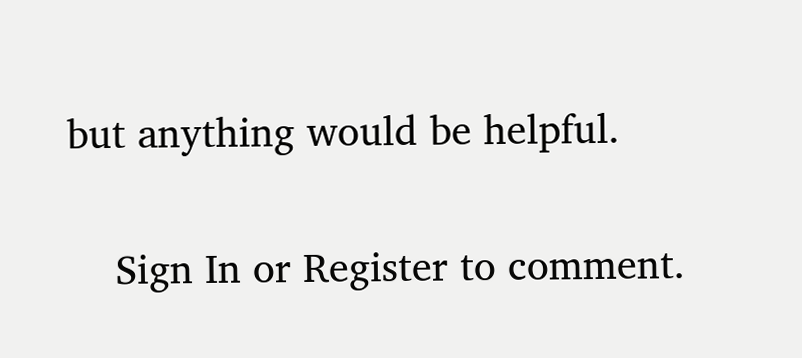but anything would be helpful.

    Sign In or Register to comment.